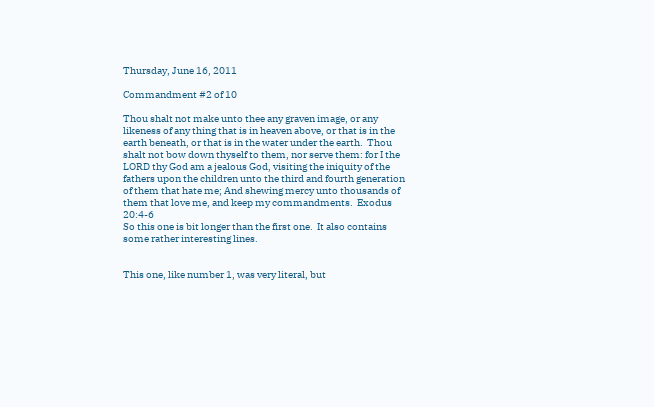Thursday, June 16, 2011

Commandment #2 of 10

Thou shalt not make unto thee any graven image, or any likeness of any thing that is in heaven above, or that is in the earth beneath, or that is in the water under the earth.  Thou shalt not bow down thyself to them, nor serve them: for I the LORD thy God am a jealous God, visiting the iniquity of the fathers upon the children unto the third and fourth generation of them that hate me; And shewing mercy unto thousands of them that love me, and keep my commandments.  Exodus 20:4-6
So this one is bit longer than the first one.  It also contains some rather interesting lines.


This one, like number 1, was very literal, but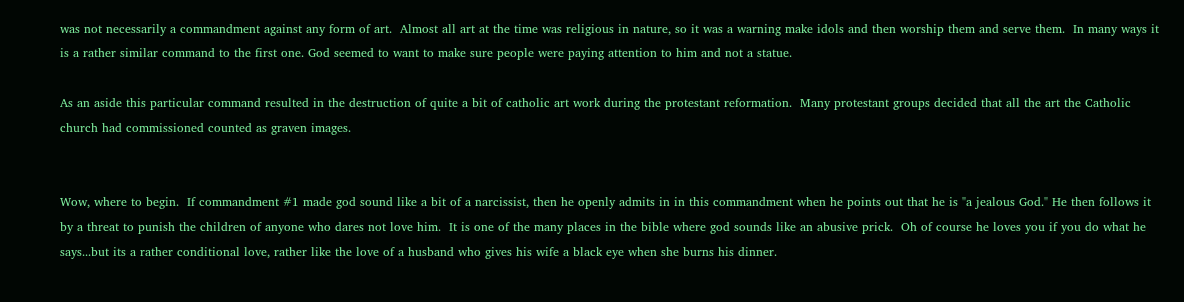was not necessarily a commandment against any form of art.  Almost all art at the time was religious in nature, so it was a warning make idols and then worship them and serve them.  In many ways it is a rather similar command to the first one. God seemed to want to make sure people were paying attention to him and not a statue.

As an aside this particular command resulted in the destruction of quite a bit of catholic art work during the protestant reformation.  Many protestant groups decided that all the art the Catholic church had commissioned counted as graven images.


Wow, where to begin.  If commandment #1 made god sound like a bit of a narcissist, then he openly admits in in this commandment when he points out that he is "a jealous God." He then follows it by a threat to punish the children of anyone who dares not love him.  It is one of the many places in the bible where god sounds like an abusive prick.  Oh of course he loves you if you do what he says...but its a rather conditional love, rather like the love of a husband who gives his wife a black eye when she burns his dinner.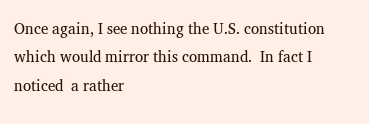Once again, I see nothing the U.S. constitution which would mirror this command.  In fact I noticed  a rather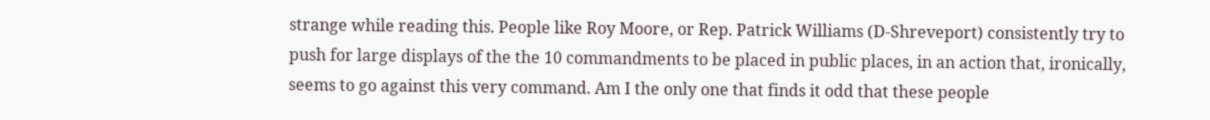strange while reading this. People like Roy Moore, or Rep. Patrick Williams (D-Shreveport) consistently try to push for large displays of the the 10 commandments to be placed in public places, in an action that, ironically, seems to go against this very command. Am I the only one that finds it odd that these people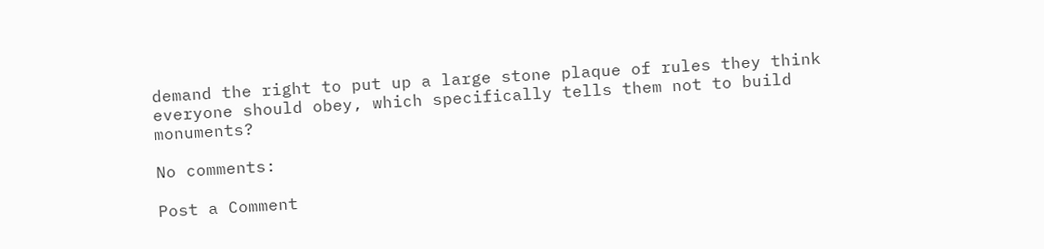demand the right to put up a large stone plaque of rules they think everyone should obey, which specifically tells them not to build monuments?

No comments:

Post a Comment